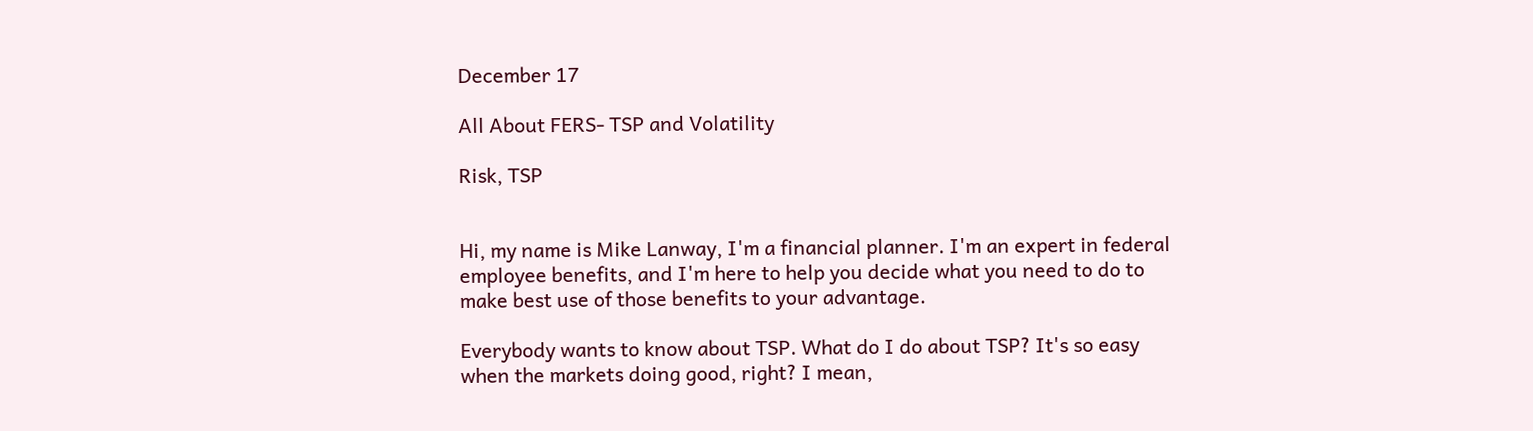December 17

All About FERS- TSP and Volatility

Risk, TSP


Hi, my name is Mike Lanway, I'm a financial planner. I'm an expert in federal employee benefits, and I'm here to help you decide what you need to do to make best use of those benefits to your advantage.

Everybody wants to know about TSP. What do I do about TSP? It's so easy when the markets doing good, right? I mean,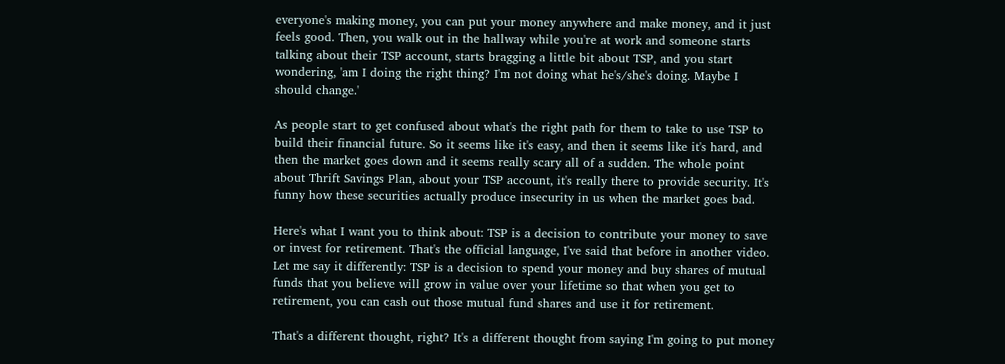everyone's making money, you can put your money anywhere and make money, and it just feels good. Then, you walk out in the hallway while you're at work and someone starts talking about their TSP account, starts bragging a little bit about TSP, and you start wondering, 'am I doing the right thing? I'm not doing what he's/she's doing. Maybe I should change.'

As people start to get confused about what's the right path for them to take to use TSP to build their financial future. So it seems like it's easy, and then it seems like it's hard, and then the market goes down and it seems really scary all of a sudden. The whole point about Thrift Savings Plan, about your TSP account, it's really there to provide security. It's funny how these securities actually produce insecurity in us when the market goes bad.

Here's what I want you to think about: TSP is a decision to contribute your money to save or invest for retirement. That's the official language, I've said that before in another video. Let me say it differently: TSP is a decision to spend your money and buy shares of mutual funds that you believe will grow in value over your lifetime so that when you get to retirement, you can cash out those mutual fund shares and use it for retirement.

That's a different thought, right? It's a different thought from saying I'm going to put money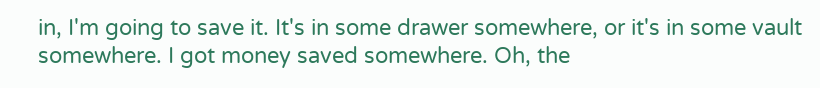in, I'm going to save it. It's in some drawer somewhere, or it's in some vault somewhere. I got money saved somewhere. Oh, the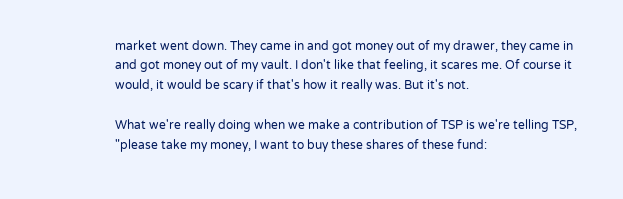market went down. They came in and got money out of my drawer, they came in and got money out of my vault. I don't like that feeling, it scares me. Of course it would, it would be scary if that's how it really was. But it's not.

What we're really doing when we make a contribution of TSP is we're telling TSP, "please take my money, I want to buy these shares of these fund: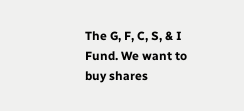The G, F, C, S, & I Fund. We want to buy shares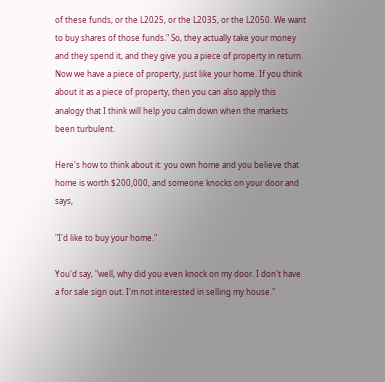of these funds, or the L2025, or the L2035, or the L2050. We want to buy shares of those funds." So, they actually take your money and they spend it, and they give you a piece of property in return. Now we have a piece of property, just like your home. If you think about it as a piece of property, then you can also apply this analogy that I think will help you calm down when the markets been turbulent.

Here's how to think about it: you own home and you believe that home is worth $200,000, and someone knocks on your door and says,

"I'd like to buy your home."

You'd say, "well, why did you even knock on my door. I don't have a for sale sign out. I'm not interested in selling my house."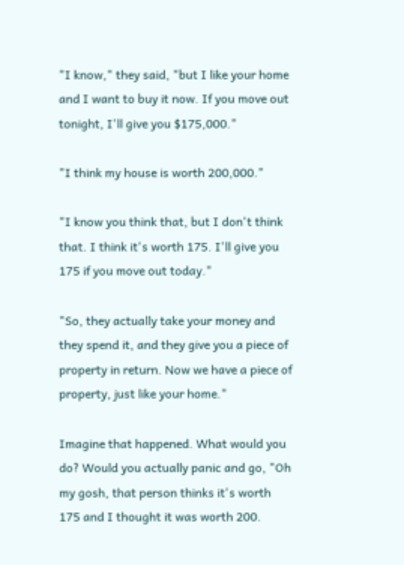"I know," they said, "but I like your home and I want to buy it now. If you move out tonight, I'll give you $175,000."

"I think my house is worth 200,000."

"I know you think that, but I don't think that. I think it's worth 175. I'll give you 175 if you move out today."

"So, they actually take your money and they spend it, and they give you a piece of property in return. Now we have a piece of property, just like your home."

Imagine that happened. What would you do? Would you actually panic and go, "Oh my gosh, that person thinks it's worth 175 and I thought it was worth 200.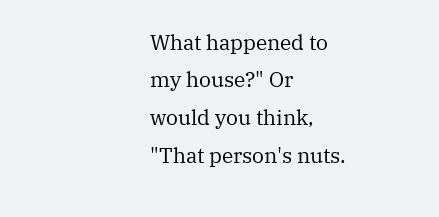What happened to my house?" Or would you think, "That person's nuts.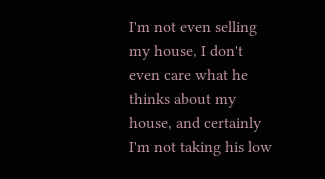I'm not even selling my house, I don't even care what he thinks about my house, and certainly I'm not taking his low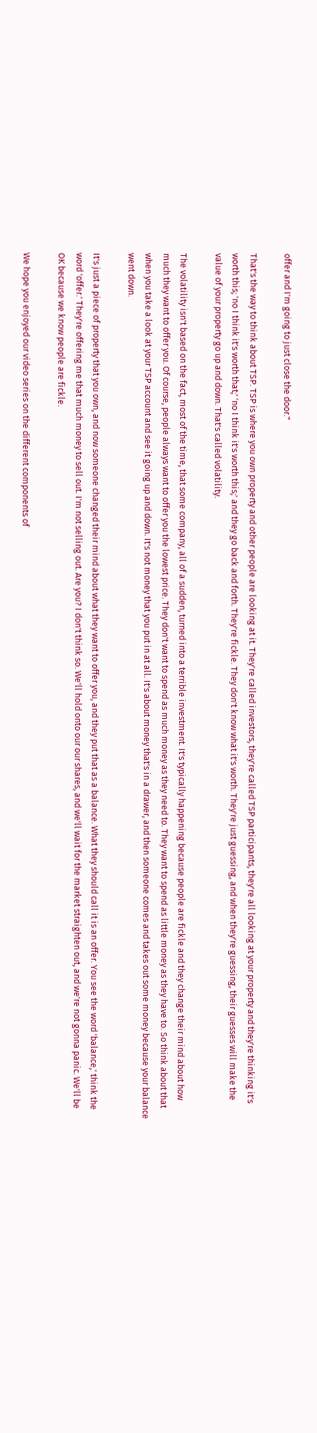offer and I'm going to just close the door."

That's the way to think about TSP. TSP is where you own property and other people are looking at it. They're called investors, they're called TSP participants, they're all looking at your property and they're thinking it's worth this; 'no I think it's worth that;' 'no I think it's worth this;' and they go back and forth. They're fickle. They don't know what it's worth. They're just guessing, and when they're guessing, their guesses will make the value of your property go up and down. That's called volatility.

The volatility isn't based on the fact, most of the time, that some company, all of a sudden, turned into a terrible investment. It's typically happening because people are fickle and they change their mind about how much they want to offer you. Of course, people always want to offer you the lowest price. They don't want to spend as much money as they need to. They want to spend as little money as they have to. So think about that when you take a look at your TSP account and see it going up and down. It's not money that you put in at all. It's about money that's in a drawer, and then someone comes and takes out some money because your balance went down.

It's just a piece of property that you own, and now someone changed their mind about what they want to offer you, and they put that as a balance. What they should call it is an offer. You see the word 'balance,' think the word 'offer.' They're offering me that much money to sell out. I'm not selling out. Are you? I don't think so. We'll hold onto our our shares, and we'll wait for the market straighten out, and we're not gonna panic. We'll be OK because we know people are fickle.

We hope you enjoyed our video series on the different components of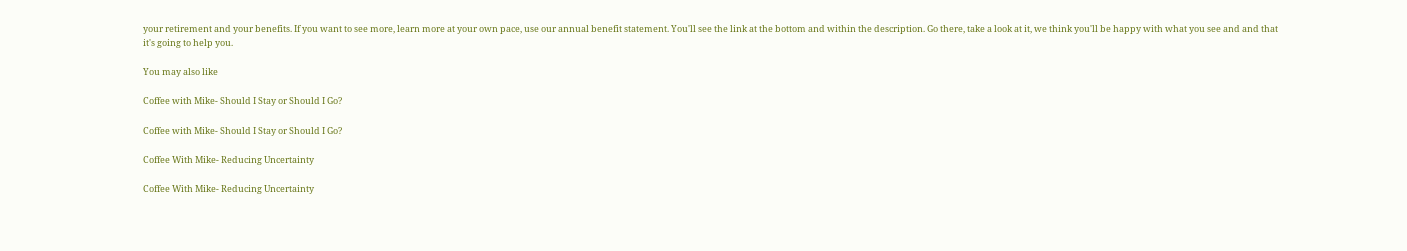your retirement and your benefits. If you want to see more, learn more at your own pace, use our annual benefit statement. You'll see the link at the bottom and within the description. Go there, take a look at it, we think you'll be happy with what you see and and that it's going to help you.

You may also like

Coffee with Mike- Should I Stay or Should I Go?

Coffee with Mike- Should I Stay or Should I Go?

Coffee With Mike- Reducing Uncertainty

Coffee With Mike- Reducing Uncertainty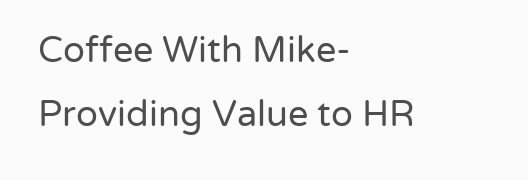Coffee With Mike- Providing Value to HR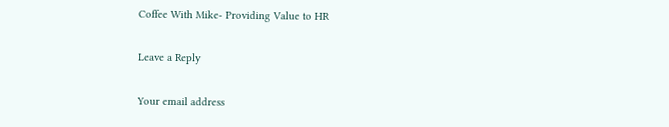Coffee With Mike- Providing Value to HR

Leave a Reply

Your email address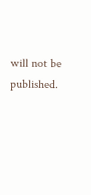will not be published.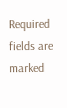Required fields are marked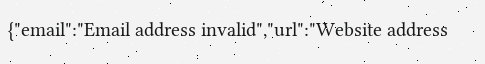{"email":"Email address invalid","url":"Website address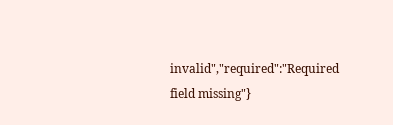invalid","required":"Required field missing"}